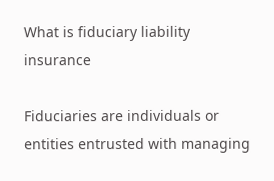What is fiduciary liability insurance

Fiduciaries are individuals or entities entrusted with managing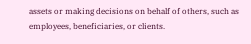assets or making decisions on behalf of others, such as employees, beneficiaries, or clients.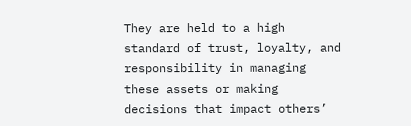They are held to a high standard of trust, loyalty, and responsibility in managing these assets or making decisions that impact others’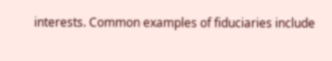interests. Common examples of fiduciaries include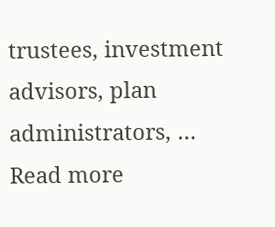trustees, investment advisors, plan administrators, … Read more